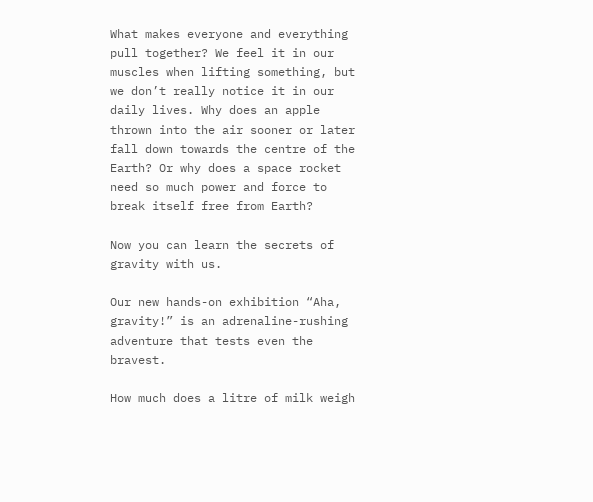What makes everyone and everything pull together? We feel it in our muscles when lifting something, but we don’t really notice it in our daily lives. Why does an apple thrown into the air sooner or later fall down towards the centre of the Earth? Or why does a space rocket need so much power and force to break itself free from Earth?

Now you can learn the secrets of gravity with us.

Our new hands-on exhibition “Aha, gravity!” is an adrenaline-rushing adventure that tests even the bravest.

How much does a litre of milk weigh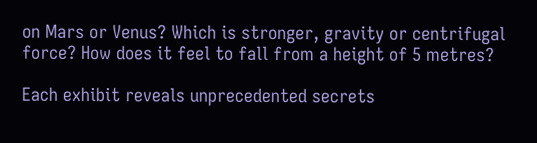on Mars or Venus? Which is stronger, gravity or centrifugal force? How does it feel to fall from a height of 5 metres?

Each exhibit reveals unprecedented secrets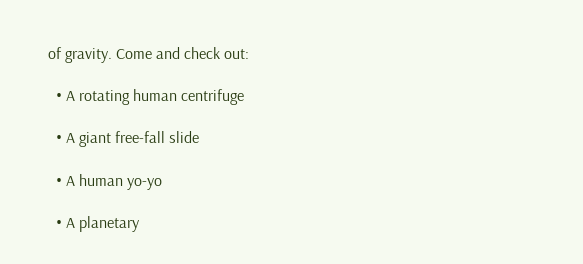of gravity. Come and check out:

  • A rotating human centrifuge

  • A giant free-fall slide

  • A human yo-yo

  • A planetary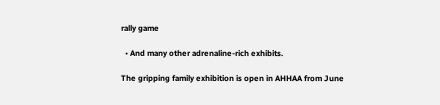rally game

  • And many other adrenaline-rich exhibits.

The gripping family exhibition is open in AHHAA from June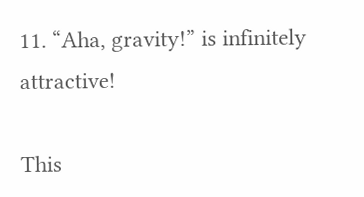11. “Aha, gravity!” is infinitely attractive!

This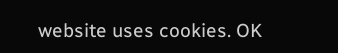website uses cookies. OK